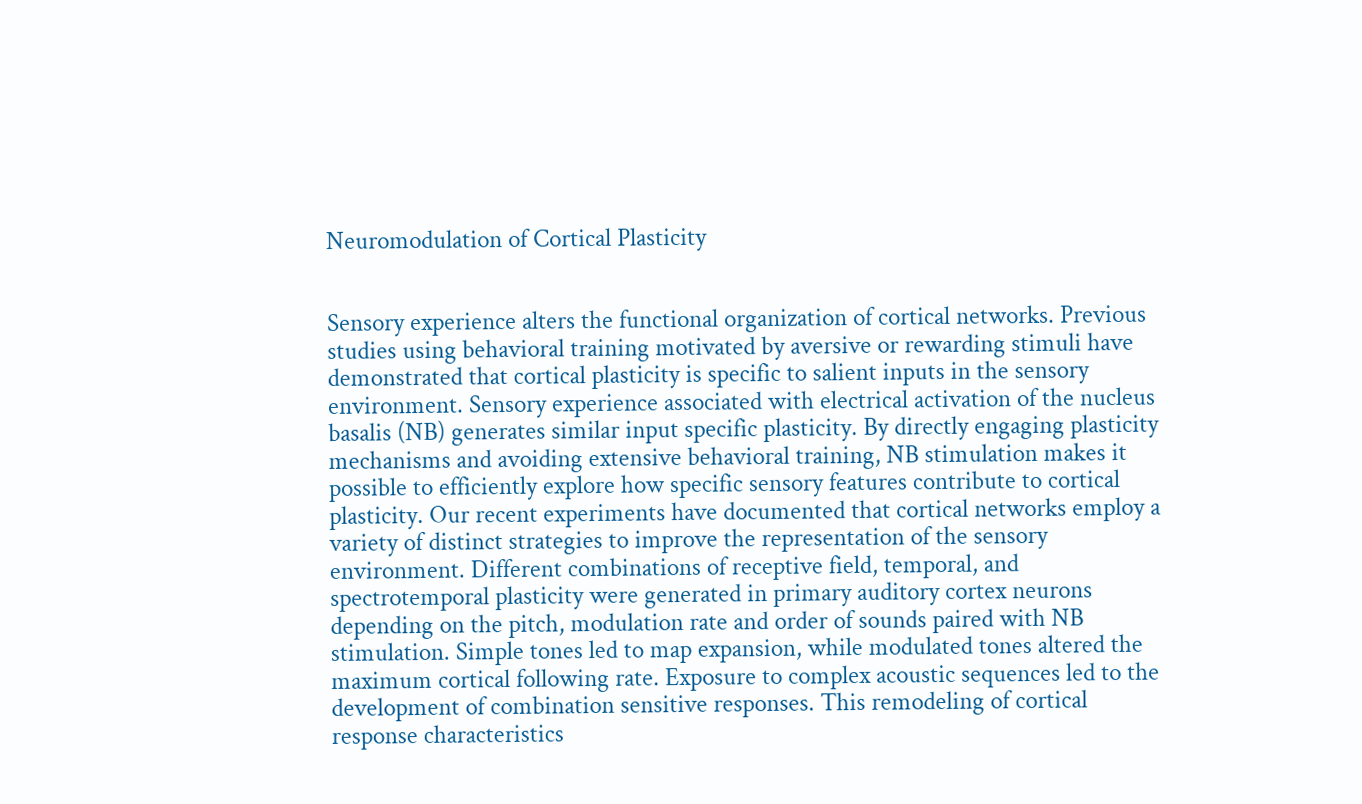Neuromodulation of Cortical Plasticity


Sensory experience alters the functional organization of cortical networks. Previous studies using behavioral training motivated by aversive or rewarding stimuli have demonstrated that cortical plasticity is specific to salient inputs in the sensory environment. Sensory experience associated with electrical activation of the nucleus basalis (NB) generates similar input specific plasticity. By directly engaging plasticity mechanisms and avoiding extensive behavioral training, NB stimulation makes it possible to efficiently explore how specific sensory features contribute to cortical plasticity. Our recent experiments have documented that cortical networks employ a variety of distinct strategies to improve the representation of the sensory environment. Different combinations of receptive field, temporal, and spectrotemporal plasticity were generated in primary auditory cortex neurons depending on the pitch, modulation rate and order of sounds paired with NB stimulation. Simple tones led to map expansion, while modulated tones altered the maximum cortical following rate. Exposure to complex acoustic sequences led to the development of combination sensitive responses. This remodeling of cortical response characteristics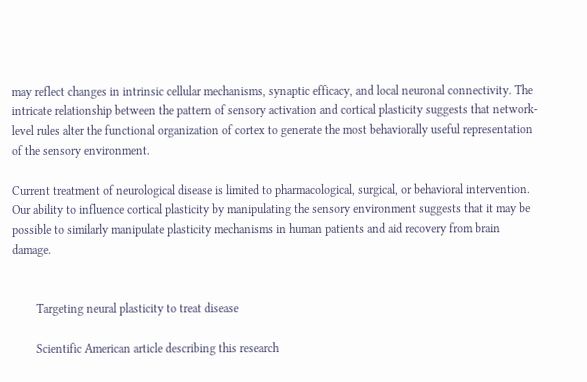may reflect changes in intrinsic cellular mechanisms, synaptic efficacy, and local neuronal connectivity. The intricate relationship between the pattern of sensory activation and cortical plasticity suggests that network-level rules alter the functional organization of cortex to generate the most behaviorally useful representation of the sensory environment.

Current treatment of neurological disease is limited to pharmacological, surgical, or behavioral intervention. Our ability to influence cortical plasticity by manipulating the sensory environment suggests that it may be possible to similarly manipulate plasticity mechanisms in human patients and aid recovery from brain damage.


        Targeting neural plasticity to treat disease

        Scientific American article describing this research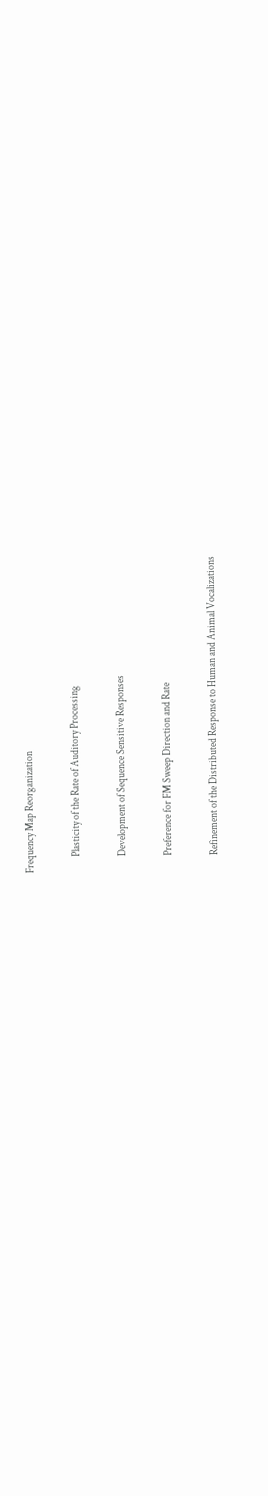Frequency Map Reorganization

        Plasticity of the Rate of Auditory Processing

        Development of Sequence Sensitive Responses

        Preference for FM Sweep Direction and Rate

        Refinement of the Distributed Response to Human and Animal Vocalizations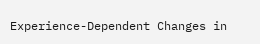Experience-Dependent Changes in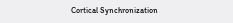Cortical Synchronization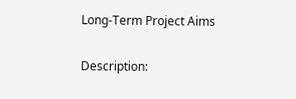Long-Term Project Aims

Description: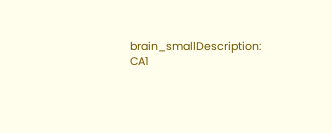brain_smallDescription: CA1